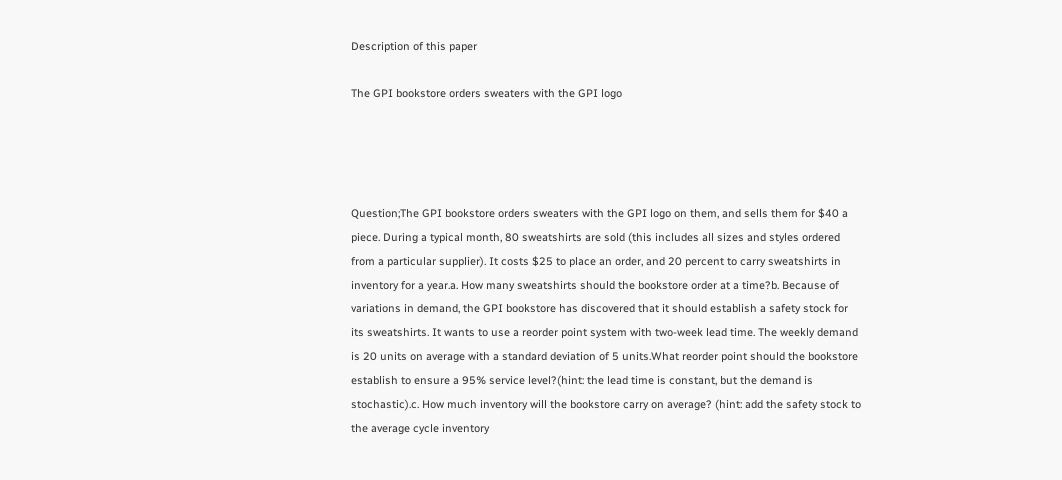Description of this paper

The GPI bookstore orders sweaters with the GPI logo




Question;The GPI bookstore orders sweaters with the GPI logo on them, and sells them for $40 a piece. During a typical month, 80 sweatshirts are sold (this includes all sizes and styles ordered from a particular supplier). It costs $25 to place an order, and 20 percent to carry sweatshirts in inventory for a year.a. How many sweatshirts should the bookstore order at a time?b. Because of variations in demand, the GPI bookstore has discovered that it should establish a safety stock for its sweatshirts. It wants to use a reorder point system with two-week lead time. The weekly demand is 20 units on average with a standard deviation of 5 units.What reorder point should the bookstore establish to ensure a 95% service level?(hint: the lead time is constant, but the demand is stochastic).c. How much inventory will the bookstore carry on average? (hint: add the safety stock to the average cycle inventory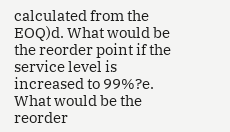calculated from the EOQ)d. What would be the reorder point if the service level is increased to 99%?e. What would be the reorder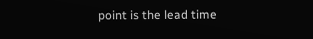point is the lead time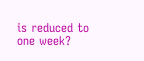is reduced to one week?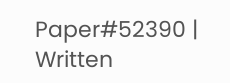Paper#52390 | Written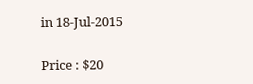in 18-Jul-2015

Price : $20